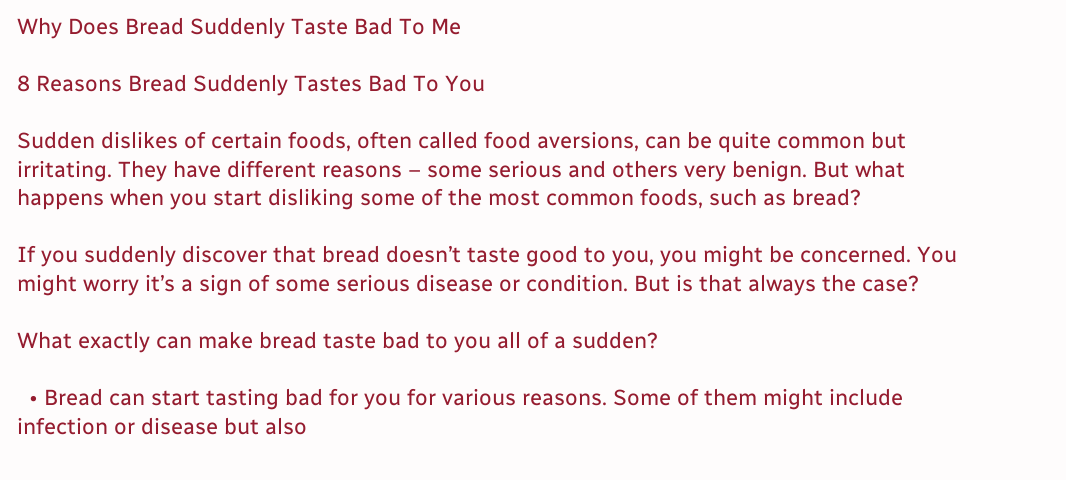Why Does Bread Suddenly Taste Bad To Me

8 Reasons Bread Suddenly Tastes Bad To You

Sudden dislikes of certain foods, often called food aversions, can be quite common but irritating. They have different reasons – some serious and others very benign. But what happens when you start disliking some of the most common foods, such as bread?

If you suddenly discover that bread doesn’t taste good to you, you might be concerned. You might worry it’s a sign of some serious disease or condition. But is that always the case?

What exactly can make bread taste bad to you all of a sudden?

  • Bread can start tasting bad for you for various reasons. Some of them might include infection or disease but also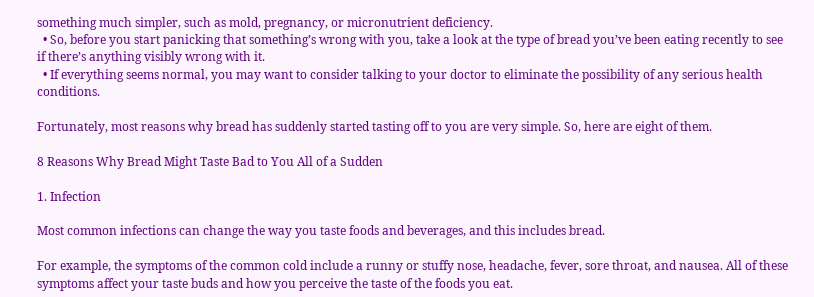something much simpler, such as mold, pregnancy, or micronutrient deficiency.
  • So, before you start panicking that something’s wrong with you, take a look at the type of bread you’ve been eating recently to see if there’s anything visibly wrong with it.
  • If everything seems normal, you may want to consider talking to your doctor to eliminate the possibility of any serious health conditions.

Fortunately, most reasons why bread has suddenly started tasting off to you are very simple. So, here are eight of them.

8 Reasons Why Bread Might Taste Bad to You All of a Sudden

1. Infection

Most common infections can change the way you taste foods and beverages, and this includes bread.

For example, the symptoms of the common cold include a runny or stuffy nose, headache, fever, sore throat, and nausea. All of these symptoms affect your taste buds and how you perceive the taste of the foods you eat.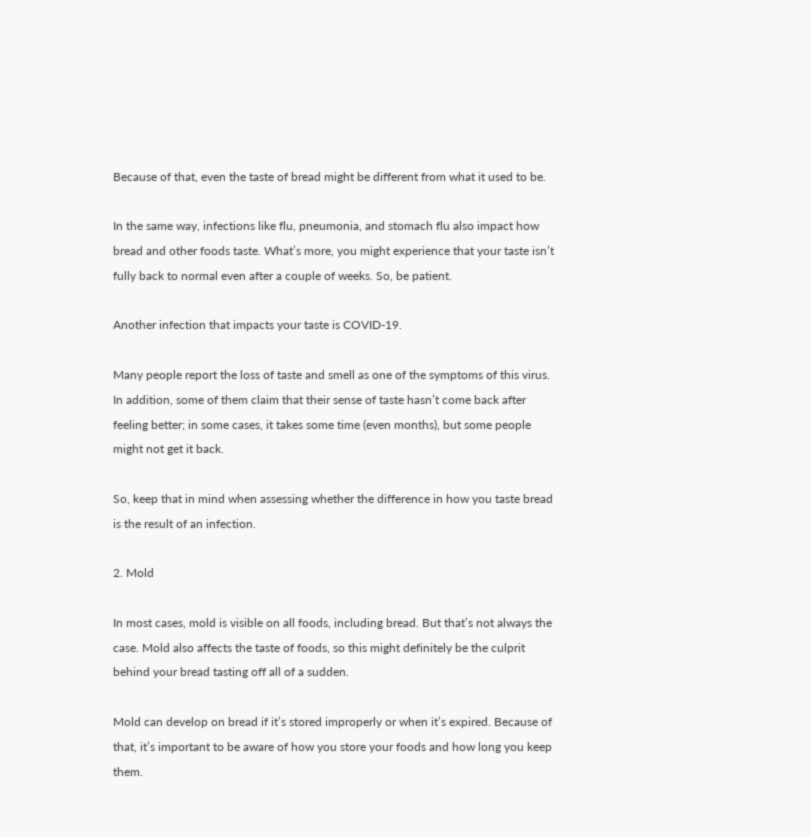Because of that, even the taste of bread might be different from what it used to be.

In the same way, infections like flu, pneumonia, and stomach flu also impact how bread and other foods taste. What’s more, you might experience that your taste isn’t fully back to normal even after a couple of weeks. So, be patient.

Another infection that impacts your taste is COVID-19.

Many people report the loss of taste and smell as one of the symptoms of this virus. In addition, some of them claim that their sense of taste hasn’t come back after feeling better; in some cases, it takes some time (even months), but some people might not get it back.

So, keep that in mind when assessing whether the difference in how you taste bread is the result of an infection.

2. Mold

In most cases, mold is visible on all foods, including bread. But that’s not always the case. Mold also affects the taste of foods, so this might definitely be the culprit behind your bread tasting off all of a sudden.

Mold can develop on bread if it’s stored improperly or when it’s expired. Because of that, it’s important to be aware of how you store your foods and how long you keep them.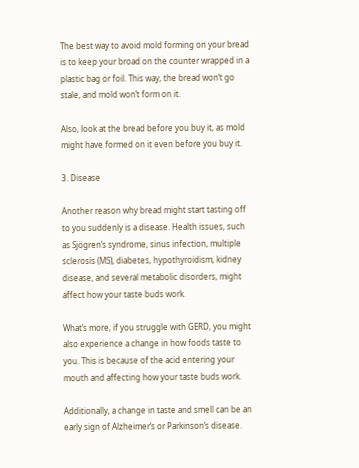The best way to avoid mold forming on your bread is to keep your broad on the counter wrapped in a plastic bag or foil. This way, the bread won’t go stale, and mold won’t form on it.

Also, look at the bread before you buy it, as mold might have formed on it even before you buy it.

3. Disease

Another reason why bread might start tasting off to you suddenly is a disease. Health issues, such as Sjögren’s syndrome, sinus infection, multiple sclerosis (MS), diabetes, hypothyroidism, kidney disease, and several metabolic disorders, might affect how your taste buds work.

What’s more, if you struggle with GERD, you might also experience a change in how foods taste to you. This is because of the acid entering your mouth and affecting how your taste buds work.

Additionally, a change in taste and smell can be an early sign of Alzheimer’s or Parkinson’s disease.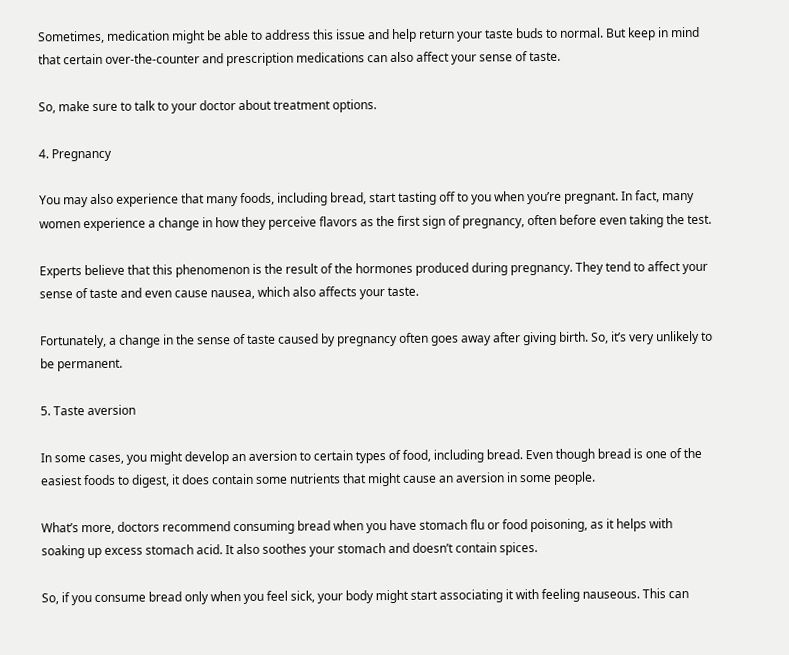Sometimes, medication might be able to address this issue and help return your taste buds to normal. But keep in mind that certain over-the-counter and prescription medications can also affect your sense of taste.

So, make sure to talk to your doctor about treatment options.

4. Pregnancy

You may also experience that many foods, including bread, start tasting off to you when you’re pregnant. In fact, many women experience a change in how they perceive flavors as the first sign of pregnancy, often before even taking the test.

Experts believe that this phenomenon is the result of the hormones produced during pregnancy. They tend to affect your sense of taste and even cause nausea, which also affects your taste.

Fortunately, a change in the sense of taste caused by pregnancy often goes away after giving birth. So, it’s very unlikely to be permanent.

5. Taste aversion

In some cases, you might develop an aversion to certain types of food, including bread. Even though bread is one of the easiest foods to digest, it does contain some nutrients that might cause an aversion in some people.

What’s more, doctors recommend consuming bread when you have stomach flu or food poisoning, as it helps with soaking up excess stomach acid. It also soothes your stomach and doesn’t contain spices.

So, if you consume bread only when you feel sick, your body might start associating it with feeling nauseous. This can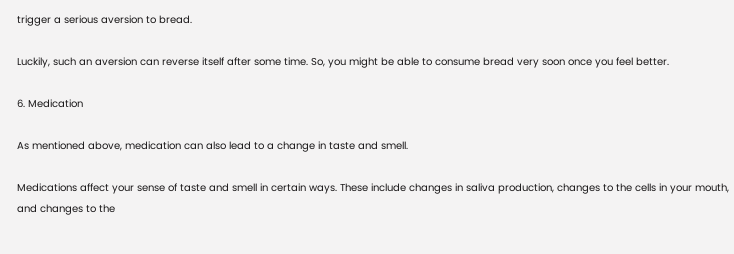trigger a serious aversion to bread.

Luckily, such an aversion can reverse itself after some time. So, you might be able to consume bread very soon once you feel better.

6. Medication

As mentioned above, medication can also lead to a change in taste and smell.

Medications affect your sense of taste and smell in certain ways. These include changes in saliva production, changes to the cells in your mouth, and changes to the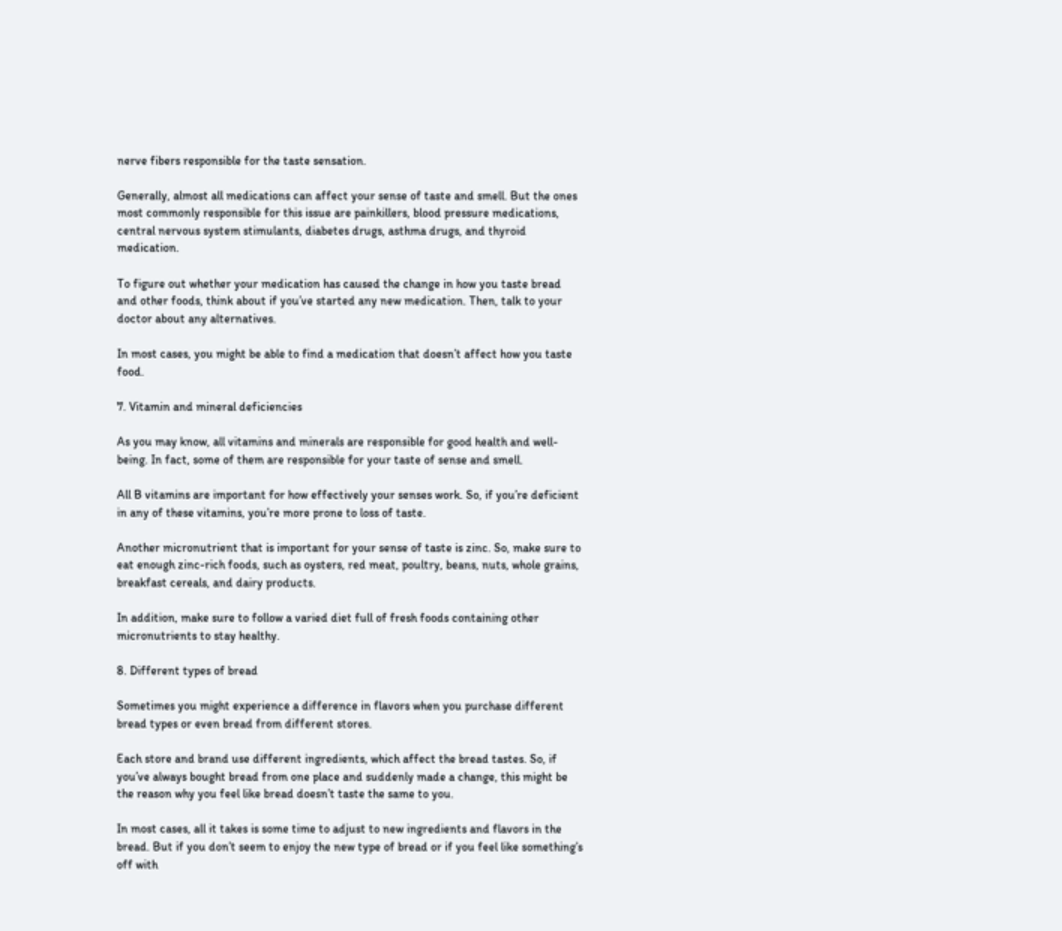nerve fibers responsible for the taste sensation.

Generally, almost all medications can affect your sense of taste and smell. But the ones most commonly responsible for this issue are painkillers, blood pressure medications, central nervous system stimulants, diabetes drugs, asthma drugs, and thyroid medication.

To figure out whether your medication has caused the change in how you taste bread and other foods, think about if you’ve started any new medication. Then, talk to your doctor about any alternatives.

In most cases, you might be able to find a medication that doesn’t affect how you taste food.

7. Vitamin and mineral deficiencies

As you may know, all vitamins and minerals are responsible for good health and well-being. In fact, some of them are responsible for your taste of sense and smell.

All B vitamins are important for how effectively your senses work. So, if you’re deficient in any of these vitamins, you’re more prone to loss of taste.

Another micronutrient that is important for your sense of taste is zinc. So, make sure to eat enough zinc-rich foods, such as oysters, red meat, poultry, beans, nuts, whole grains, breakfast cereals, and dairy products.

In addition, make sure to follow a varied diet full of fresh foods containing other micronutrients to stay healthy.

8. Different types of bread

Sometimes you might experience a difference in flavors when you purchase different bread types or even bread from different stores.

Each store and brand use different ingredients, which affect the bread tastes. So, if you’ve always bought bread from one place and suddenly made a change, this might be the reason why you feel like bread doesn’t taste the same to you.

In most cases, all it takes is some time to adjust to new ingredients and flavors in the bread. But if you don’t seem to enjoy the new type of bread or if you feel like something’s off with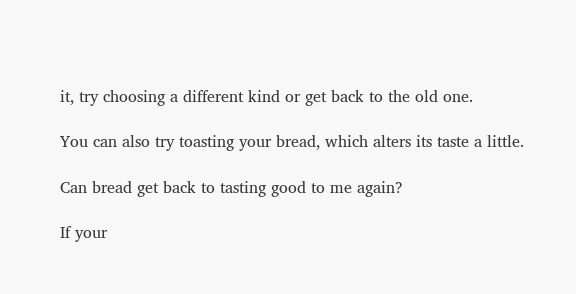it, try choosing a different kind or get back to the old one.

You can also try toasting your bread, which alters its taste a little.

Can bread get back to tasting good to me again?

If your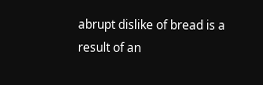abrupt dislike of bread is a result of an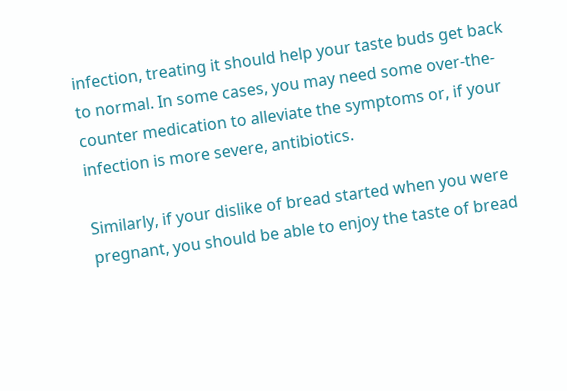infection, treating it should help your taste buds get back to normal. In some cases, you may need some over-the-counter medication to alleviate the symptoms or, if your infection is more severe, antibiotics.

Similarly, if your dislike of bread started when you were pregnant, you should be able to enjoy the taste of bread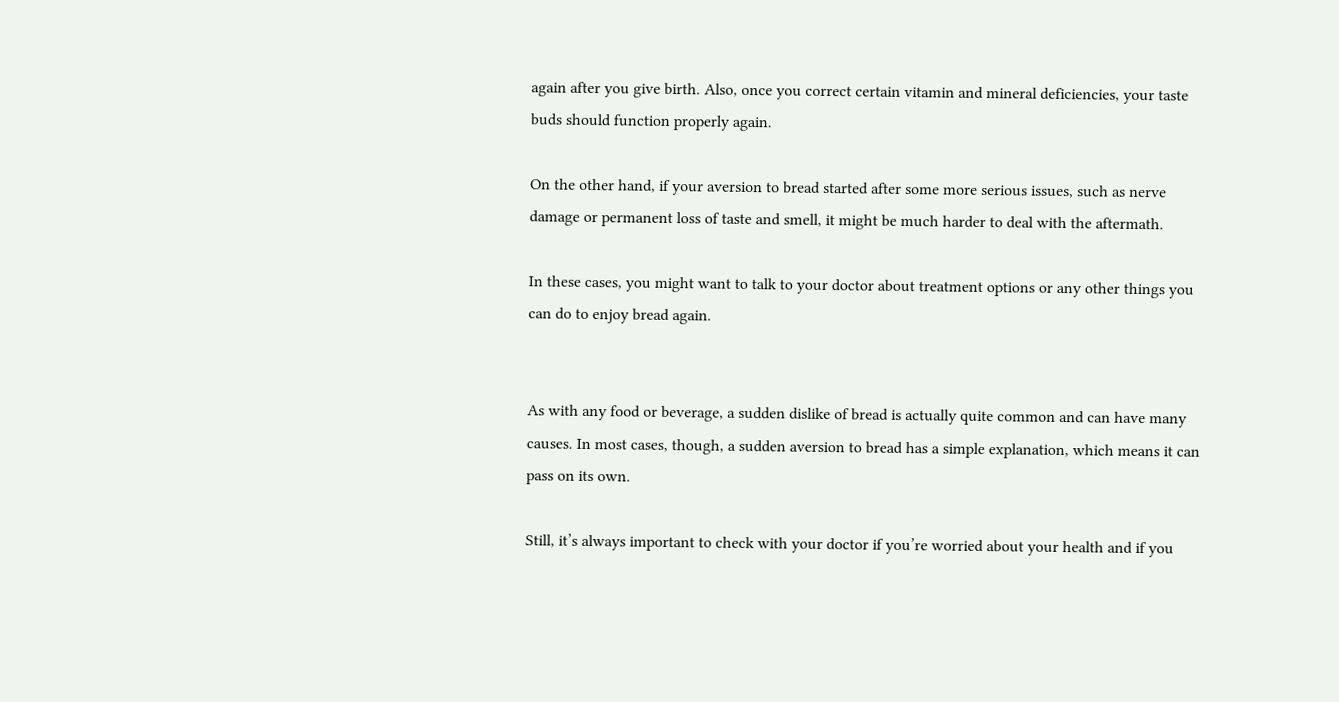again after you give birth. Also, once you correct certain vitamin and mineral deficiencies, your taste buds should function properly again.

On the other hand, if your aversion to bread started after some more serious issues, such as nerve damage or permanent loss of taste and smell, it might be much harder to deal with the aftermath.

In these cases, you might want to talk to your doctor about treatment options or any other things you can do to enjoy bread again.


As with any food or beverage, a sudden dislike of bread is actually quite common and can have many causes. In most cases, though, a sudden aversion to bread has a simple explanation, which means it can pass on its own.

Still, it’s always important to check with your doctor if you’re worried about your health and if you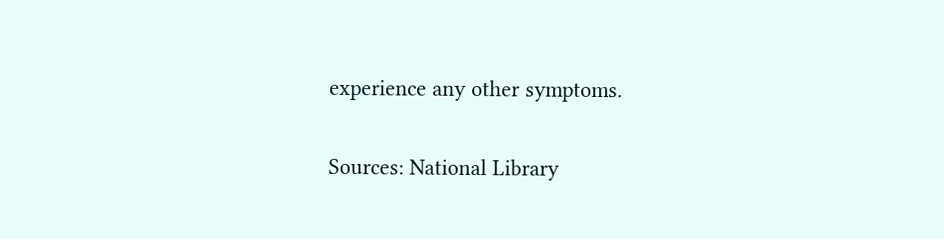experience any other symptoms.

Sources: National Library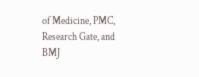of Medicine, PMC, Research Gate, and BMJ